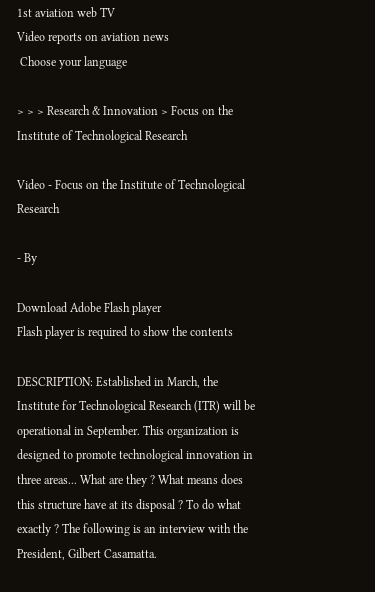1st aviation web TV
Video reports on aviation news
 Choose your language

> > > Research & Innovation > Focus on the Institute of Technological Research

Video - Focus on the Institute of Technological Research

- By

Download Adobe Flash player
Flash player is required to show the contents

DESCRIPTION: Established in March, the Institute for Technological Research (ITR) will be operational in September. This organization is designed to promote technological innovation in three areas... What are they ? What means does this structure have at its disposal ? To do what exactly ? The following is an interview with the President, Gilbert Casamatta.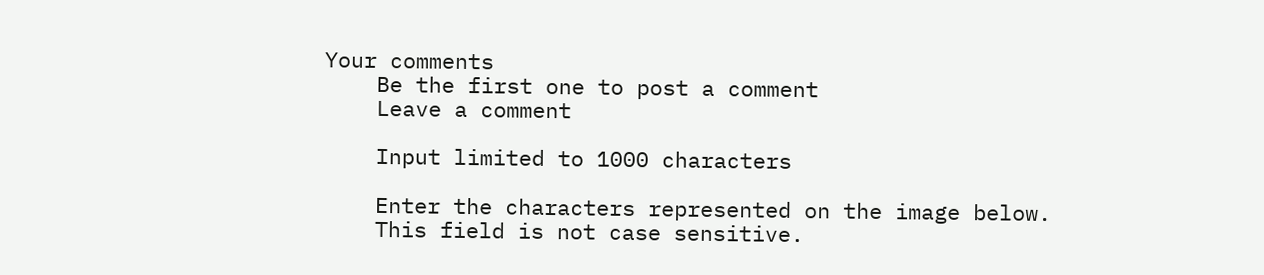Your comments
    Be the first one to post a comment
    Leave a comment

    Input limited to 1000 characters

    Enter the characters represented on the image below.
    This field is not case sensitive.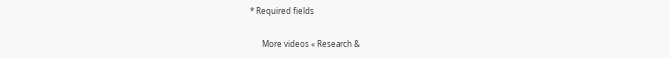* Required fields

      More videos « Research &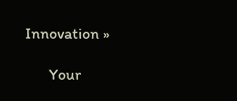Innovation »

      Your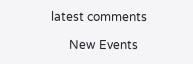latest comments

      New Events